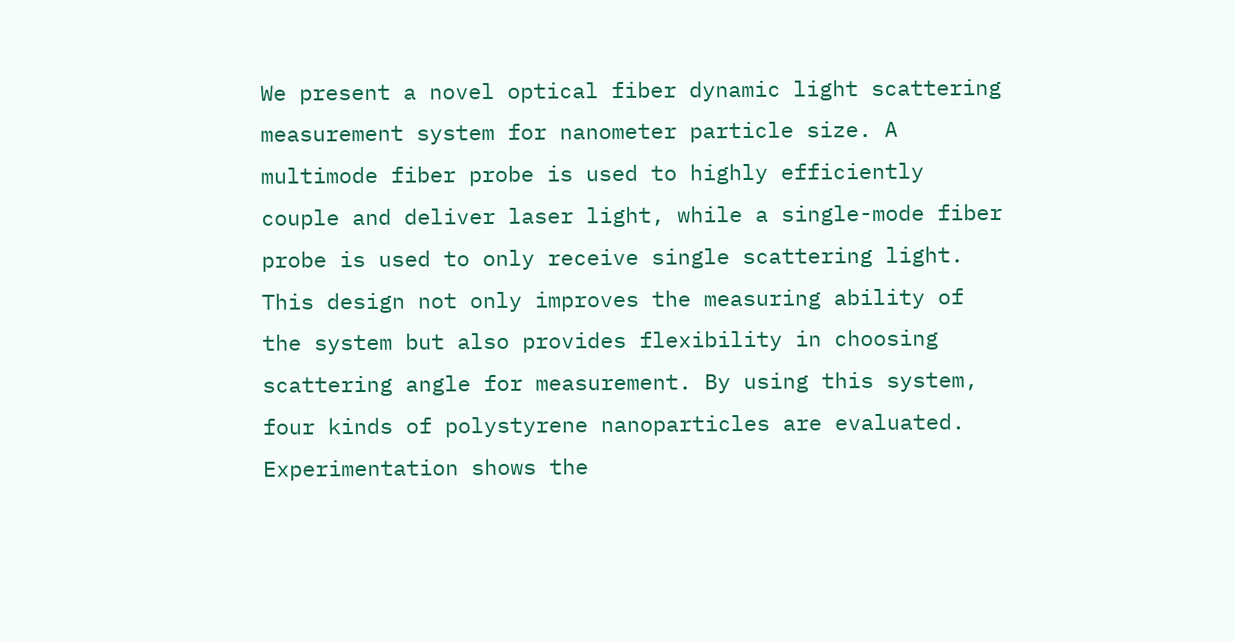We present a novel optical fiber dynamic light scattering measurement system for nanometer particle size. A multimode fiber probe is used to highly efficiently couple and deliver laser light, while a single-mode fiber probe is used to only receive single scattering light. This design not only improves the measuring ability of the system but also provides flexibility in choosing scattering angle for measurement. By using this system, four kinds of polystyrene nanoparticles are evaluated. Experimentation shows the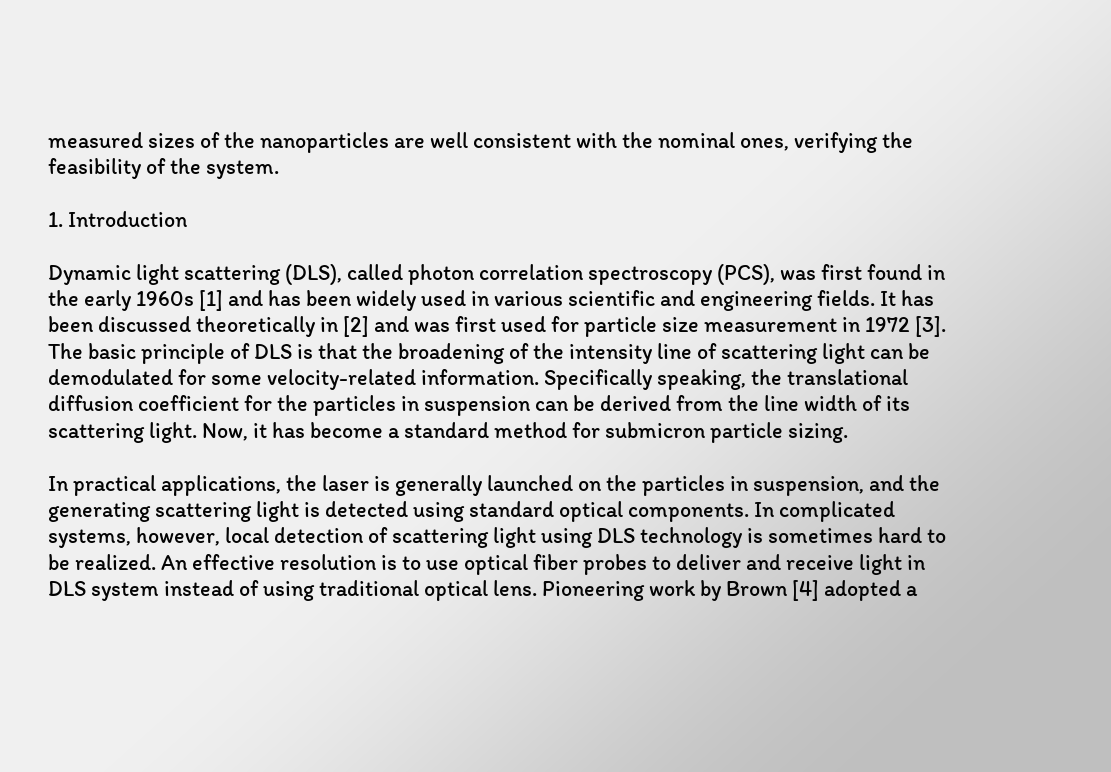measured sizes of the nanoparticles are well consistent with the nominal ones, verifying the feasibility of the system.

1. Introduction

Dynamic light scattering (DLS), called photon correlation spectroscopy (PCS), was first found in the early 1960s [1] and has been widely used in various scientific and engineering fields. It has been discussed theoretically in [2] and was first used for particle size measurement in 1972 [3]. The basic principle of DLS is that the broadening of the intensity line of scattering light can be demodulated for some velocity-related information. Specifically speaking, the translational diffusion coefficient for the particles in suspension can be derived from the line width of its scattering light. Now, it has become a standard method for submicron particle sizing.

In practical applications, the laser is generally launched on the particles in suspension, and the generating scattering light is detected using standard optical components. In complicated systems, however, local detection of scattering light using DLS technology is sometimes hard to be realized. An effective resolution is to use optical fiber probes to deliver and receive light in DLS system instead of using traditional optical lens. Pioneering work by Brown [4] adopted a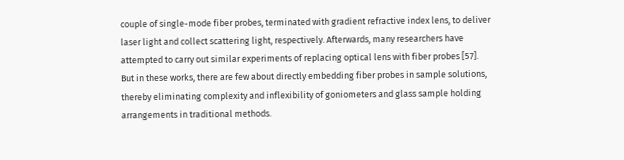couple of single-mode fiber probes, terminated with gradient refractive index lens, to deliver laser light and collect scattering light, respectively. Afterwards, many researchers have attempted to carry out similar experiments of replacing optical lens with fiber probes [57]. But in these works, there are few about directly embedding fiber probes in sample solutions, thereby eliminating complexity and inflexibility of goniometers and glass sample holding arrangements in traditional methods.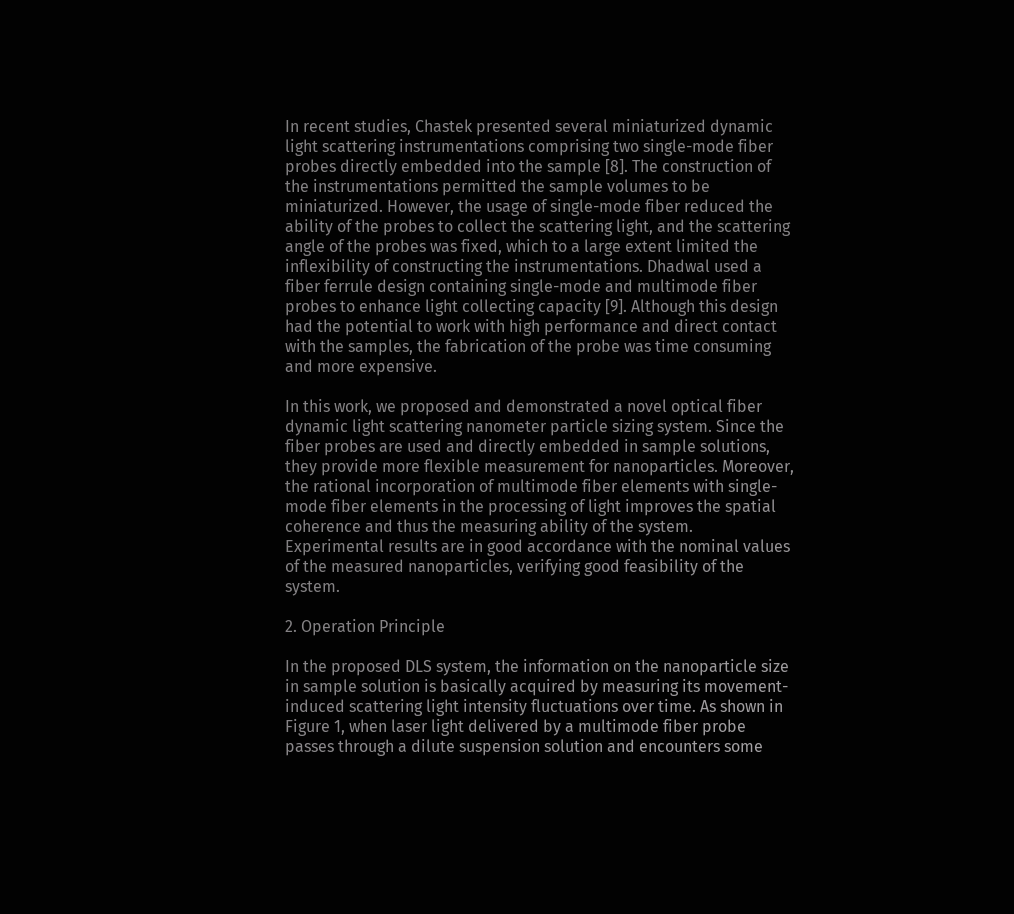In recent studies, Chastek presented several miniaturized dynamic light scattering instrumentations comprising two single-mode fiber probes directly embedded into the sample [8]. The construction of the instrumentations permitted the sample volumes to be miniaturized. However, the usage of single-mode fiber reduced the ability of the probes to collect the scattering light, and the scattering angle of the probes was fixed, which to a large extent limited the inflexibility of constructing the instrumentations. Dhadwal used a fiber ferrule design containing single-mode and multimode fiber probes to enhance light collecting capacity [9]. Although this design had the potential to work with high performance and direct contact with the samples, the fabrication of the probe was time consuming and more expensive.

In this work, we proposed and demonstrated a novel optical fiber dynamic light scattering nanometer particle sizing system. Since the fiber probes are used and directly embedded in sample solutions, they provide more flexible measurement for nanoparticles. Moreover, the rational incorporation of multimode fiber elements with single-mode fiber elements in the processing of light improves the spatial coherence and thus the measuring ability of the system. Experimental results are in good accordance with the nominal values of the measured nanoparticles, verifying good feasibility of the system.

2. Operation Principle

In the proposed DLS system, the information on the nanoparticle size in sample solution is basically acquired by measuring its movement-induced scattering light intensity fluctuations over time. As shown in Figure 1, when laser light delivered by a multimode fiber probe passes through a dilute suspension solution and encounters some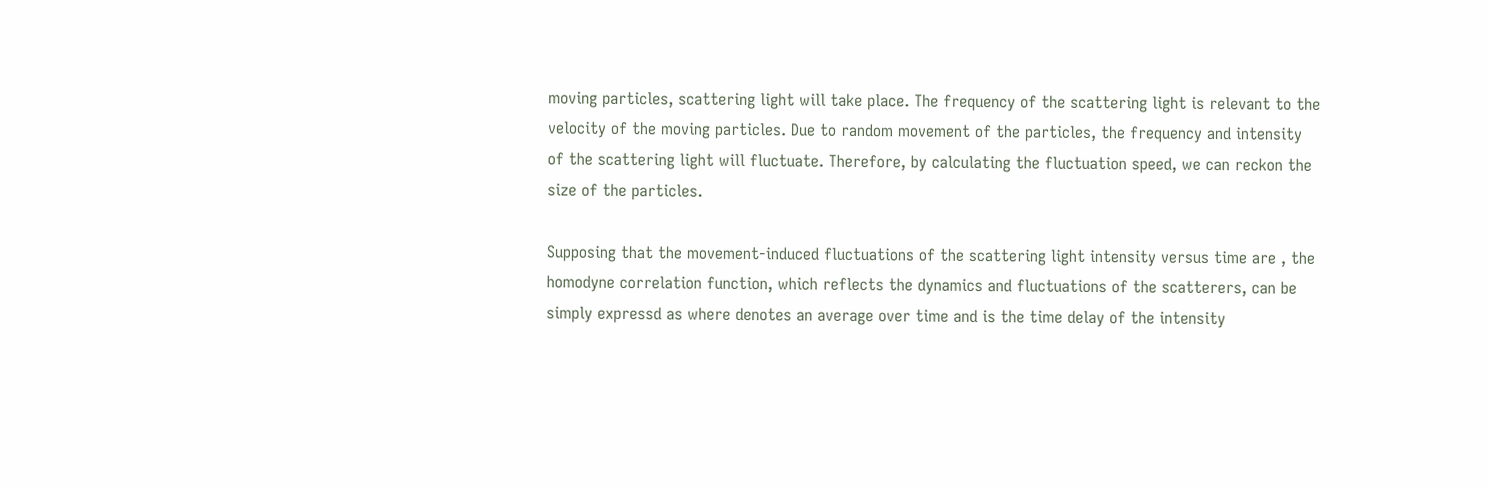moving particles, scattering light will take place. The frequency of the scattering light is relevant to the velocity of the moving particles. Due to random movement of the particles, the frequency and intensity of the scattering light will fluctuate. Therefore, by calculating the fluctuation speed, we can reckon the size of the particles.

Supposing that the movement-induced fluctuations of the scattering light intensity versus time are , the homodyne correlation function, which reflects the dynamics and fluctuations of the scatterers, can be simply expressd as where denotes an average over time and is the time delay of the intensity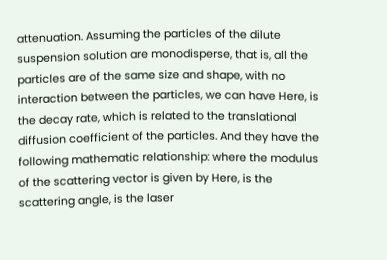attenuation. Assuming the particles of the dilute suspension solution are monodisperse, that is, all the particles are of the same size and shape, with no interaction between the particles, we can have Here, is the decay rate, which is related to the translational diffusion coefficient of the particles. And they have the following mathematic relationship: where the modulus of the scattering vector is given by Here, is the scattering angle, is the laser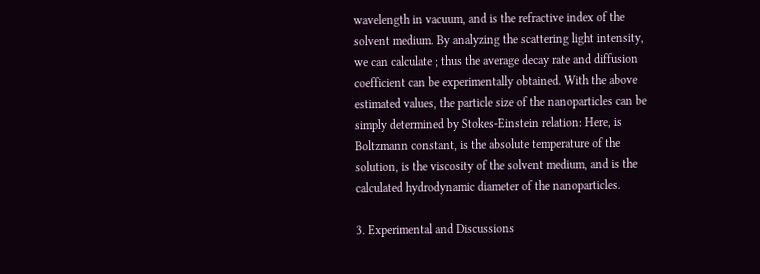wavelength in vacuum, and is the refractive index of the solvent medium. By analyzing the scattering light intensity, we can calculate ; thus the average decay rate and diffusion coefficient can be experimentally obtained. With the above estimated values, the particle size of the nanoparticles can be simply determined by Stokes-Einstein relation: Here, is Boltzmann constant, is the absolute temperature of the solution, is the viscosity of the solvent medium, and is the calculated hydrodynamic diameter of the nanoparticles.

3. Experimental and Discussions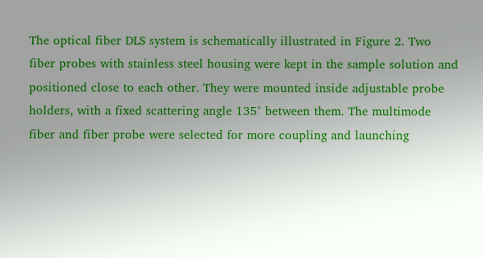The optical fiber DLS system is schematically illustrated in Figure 2. Two fiber probes with stainless steel housing were kept in the sample solution and positioned close to each other. They were mounted inside adjustable probe holders, with a fixed scattering angle 135° between them. The multimode fiber and fiber probe were selected for more coupling and launching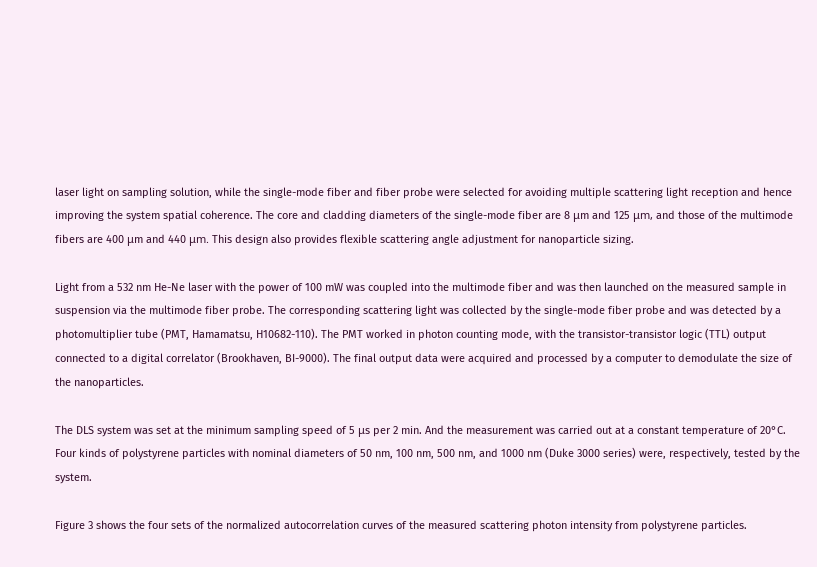laser light on sampling solution, while the single-mode fiber and fiber probe were selected for avoiding multiple scattering light reception and hence improving the system spatial coherence. The core and cladding diameters of the single-mode fiber are 8 μm and 125 μm, and those of the multimode fibers are 400 μm and 440 μm. This design also provides flexible scattering angle adjustment for nanoparticle sizing.

Light from a 532 nm He-Ne laser with the power of 100 mW was coupled into the multimode fiber and was then launched on the measured sample in suspension via the multimode fiber probe. The corresponding scattering light was collected by the single-mode fiber probe and was detected by a photomultiplier tube (PMT, Hamamatsu, H10682-110). The PMT worked in photon counting mode, with the transistor-transistor logic (TTL) output connected to a digital correlator (Brookhaven, BI-9000). The final output data were acquired and processed by a computer to demodulate the size of the nanoparticles.

The DLS system was set at the minimum sampling speed of 5 μs per 2 min. And the measurement was carried out at a constant temperature of 20°C. Four kinds of polystyrene particles with nominal diameters of 50 nm, 100 nm, 500 nm, and 1000 nm (Duke 3000 series) were, respectively, tested by the system.

Figure 3 shows the four sets of the normalized autocorrelation curves of the measured scattering photon intensity from polystyrene particles.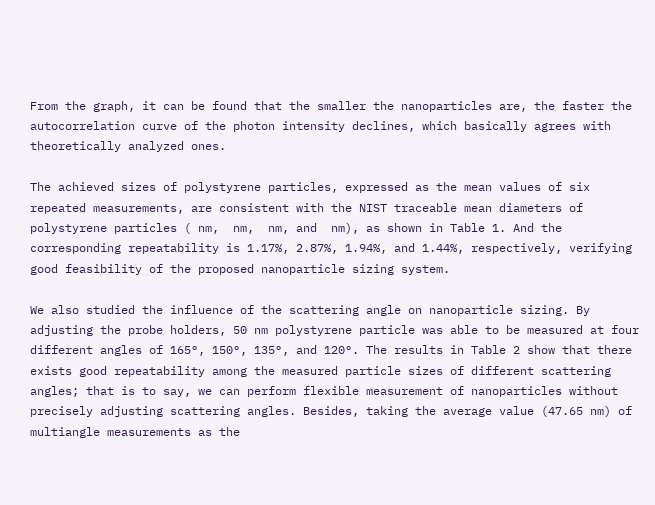From the graph, it can be found that the smaller the nanoparticles are, the faster the autocorrelation curve of the photon intensity declines, which basically agrees with theoretically analyzed ones.

The achieved sizes of polystyrene particles, expressed as the mean values of six repeated measurements, are consistent with the NIST traceable mean diameters of polystyrene particles ( nm,  nm,  nm, and  nm), as shown in Table 1. And the corresponding repeatability is 1.17%, 2.87%, 1.94%, and 1.44%, respectively, verifying good feasibility of the proposed nanoparticle sizing system.

We also studied the influence of the scattering angle on nanoparticle sizing. By adjusting the probe holders, 50 nm polystyrene particle was able to be measured at four different angles of 165°, 150°, 135°, and 120°. The results in Table 2 show that there exists good repeatability among the measured particle sizes of different scattering angles; that is to say, we can perform flexible measurement of nanoparticles without precisely adjusting scattering angles. Besides, taking the average value (47.65 nm) of multiangle measurements as the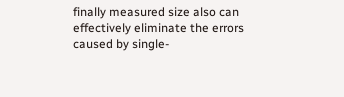finally measured size also can effectively eliminate the errors caused by single-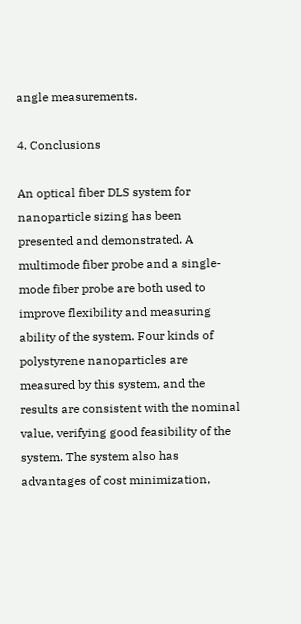angle measurements.

4. Conclusions

An optical fiber DLS system for nanoparticle sizing has been presented and demonstrated. A multimode fiber probe and a single-mode fiber probe are both used to improve flexibility and measuring ability of the system. Four kinds of polystyrene nanoparticles are measured by this system, and the results are consistent with the nominal value, verifying good feasibility of the system. The system also has advantages of cost minimization,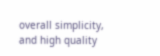overall simplicity, and high quality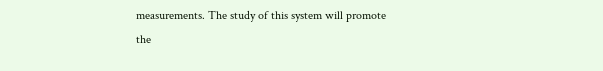measurements. The study of this system will promote the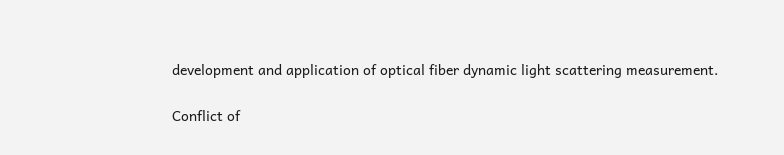development and application of optical fiber dynamic light scattering measurement.

Conflict of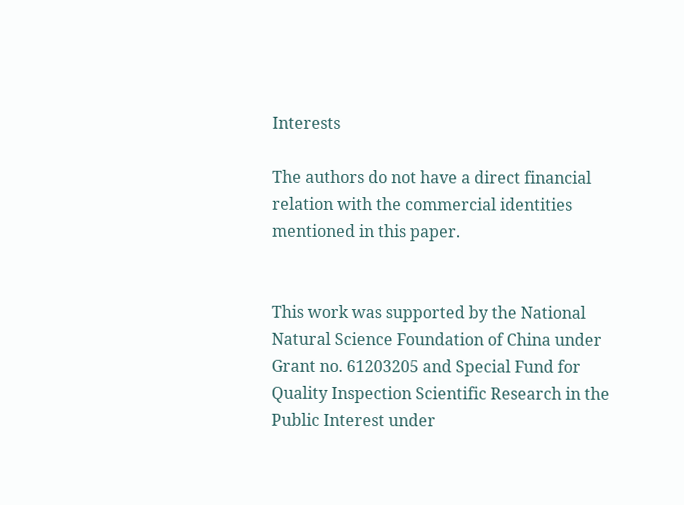Interests

The authors do not have a direct financial relation with the commercial identities mentioned in this paper.


This work was supported by the National Natural Science Foundation of China under Grant no. 61203205 and Special Fund for Quality Inspection Scientific Research in the Public Interest under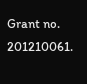Grant no. 201210061.